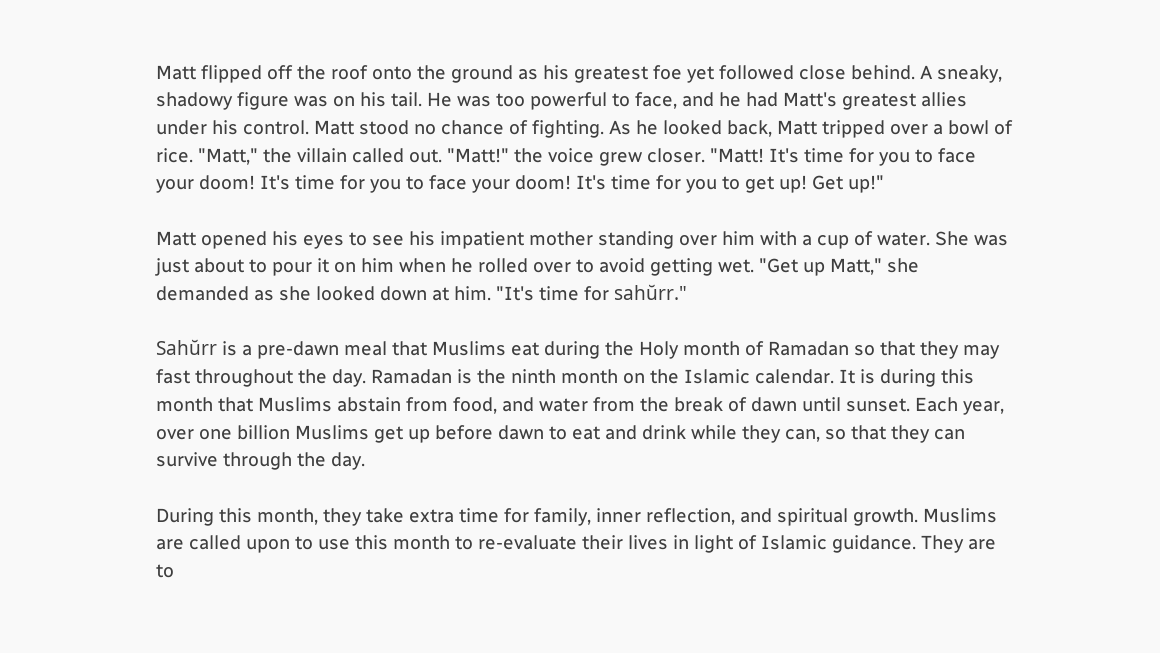Matt flipped off the roof onto the ground as his greatest foe yet followed close behind. A sneaky, shadowy figure was on his tail. He was too powerful to face, and he had Matt's greatest allies under his control. Matt stood no chance of fighting. As he looked back, Matt tripped over a bowl of rice. "Matt," the villain called out. "Matt!" the voice grew closer. "Matt! It's time for you to face your doom! It's time for you to face your doom! It's time for you to get up! Get up!"

Matt opened his eyes to see his impatient mother standing over him with a cup of water. She was just about to pour it on him when he rolled over to avoid getting wet. "Get up Matt," she demanded as she looked down at him. "It's time for sahŭrr."

Sahŭrr is a pre-dawn meal that Muslims eat during the Holy month of Ramadan so that they may fast throughout the day. Ramadan is the ninth month on the Islamic calendar. It is during this month that Muslims abstain from food, and water from the break of dawn until sunset. Each year, over one billion Muslims get up before dawn to eat and drink while they can, so that they can survive through the day.

During this month, they take extra time for family, inner reflection, and spiritual growth. Muslims are called upon to use this month to re-evaluate their lives in light of Islamic guidance. They are to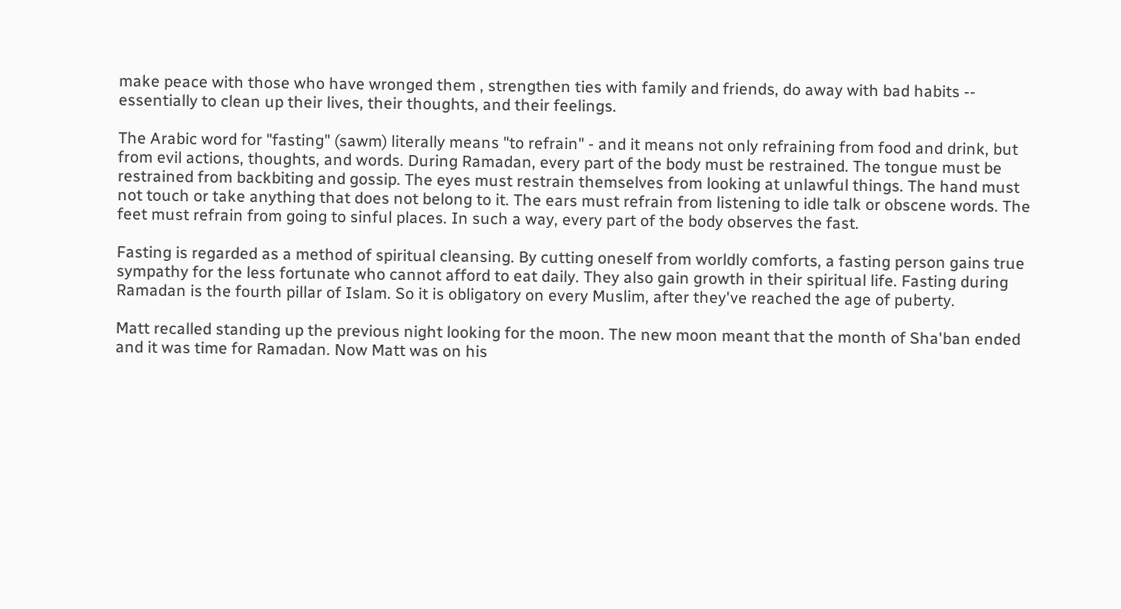make peace with those who have wronged them , strengthen ties with family and friends, do away with bad habits -- essentially to clean up their lives, their thoughts, and their feelings.

The Arabic word for "fasting" (sawm) literally means "to refrain" - and it means not only refraining from food and drink, but from evil actions, thoughts, and words. During Ramadan, every part of the body must be restrained. The tongue must be restrained from backbiting and gossip. The eyes must restrain themselves from looking at unlawful things. The hand must not touch or take anything that does not belong to it. The ears must refrain from listening to idle talk or obscene words. The feet must refrain from going to sinful places. In such a way, every part of the body observes the fast.

Fasting is regarded as a method of spiritual cleansing. By cutting oneself from worldly comforts, a fasting person gains true sympathy for the less fortunate who cannot afford to eat daily. They also gain growth in their spiritual life. Fasting during Ramadan is the fourth pillar of Islam. So it is obligatory on every Muslim, after they've reached the age of puberty.

Matt recalled standing up the previous night looking for the moon. The new moon meant that the month of Sha'ban ended and it was time for Ramadan. Now Matt was on his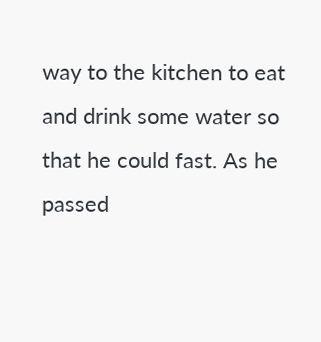way to the kitchen to eat and drink some water so that he could fast. As he passed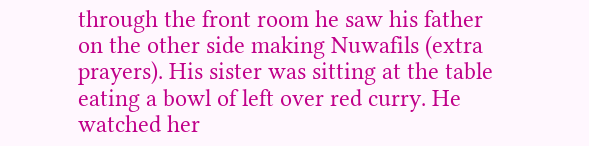through the front room he saw his father on the other side making Nuwafils (extra prayers). His sister was sitting at the table eating a bowl of left over red curry. He watched her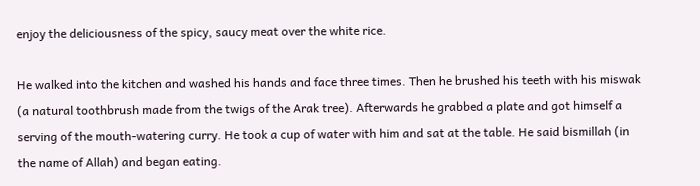enjoy the deliciousness of the spicy, saucy meat over the white rice.

He walked into the kitchen and washed his hands and face three times. Then he brushed his teeth with his miswak (a natural toothbrush made from the twigs of the Arak tree). Afterwards he grabbed a plate and got himself a serving of the mouth-watering curry. He took a cup of water with him and sat at the table. He said bismillah (in the name of Allah) and began eating.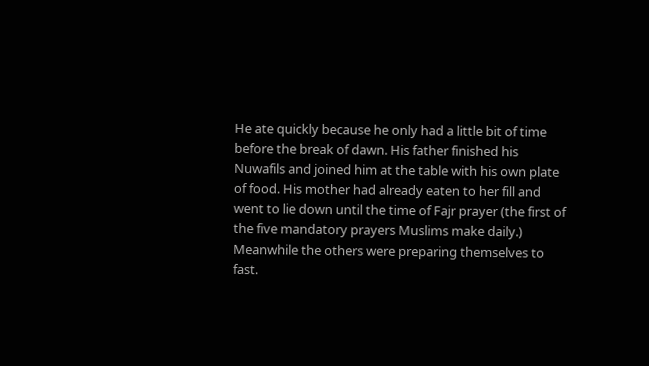He ate quickly because he only had a little bit of time before the break of dawn. His father finished his Nuwafils and joined him at the table with his own plate of food. His mother had already eaten to her fill and went to lie down until the time of Fajr prayer (the first of the five mandatory prayers Muslims make daily.) Meanwhile the others were preparing themselves to fast.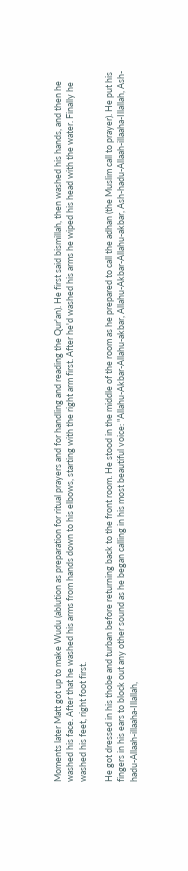Moments later Matt got up to make Wudu (ablution as preparation for ritual prayers and for handling and reading the Qur'an). He first said bismillah, then washed his hands, and then he washed his face. After that he washed his arms from hands down to his elbows, starting with the right arm first. After he'd washed his arms he wiped his head with the water. Finally he washed his feet, right foot first.

He got dressed in his thobe and turban before returning back to the front room. He stood in the middle of the room as he prepared to call the adhan (the Muslim call to prayer). He put his fingers in his ears to block out any other sound as he began calling in his most beautiful voice: "Allahu-Akbar-Allahu-akbar, Allahu-Akbar-Allahu-akbar, Ash-hadu-Allaah-illaaha-Illallah, Ash-hadu-Allaah-illaaha-Illallah,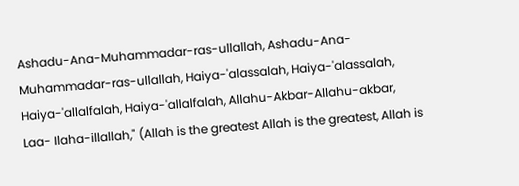Ashadu-Ana-Muhammadar-ras-ullallah, Ashadu-Ana-Muhammadar-ras-ullallah, Haiya-'alassalah, Haiya-'alassalah, Haiya-'allalfalah, Haiya-'allalfalah, Allahu-Akbar-Allahu-akbar, Laa- Ilaha-illallah," (Allah is the greatest Allah is the greatest, Allah is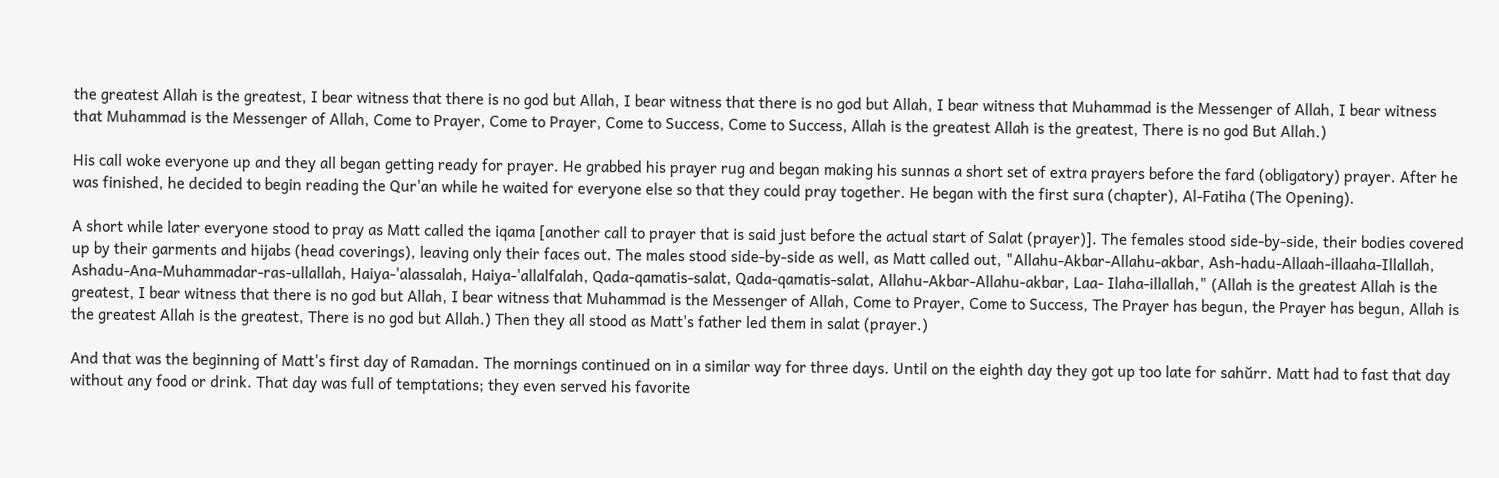the greatest Allah is the greatest, I bear witness that there is no god but Allah, I bear witness that there is no god but Allah, I bear witness that Muhammad is the Messenger of Allah, I bear witness that Muhammad is the Messenger of Allah, Come to Prayer, Come to Prayer, Come to Success, Come to Success, Allah is the greatest Allah is the greatest, There is no god But Allah.)

His call woke everyone up and they all began getting ready for prayer. He grabbed his prayer rug and began making his sunnas a short set of extra prayers before the fard (obligatory) prayer. After he was finished, he decided to begin reading the Qur'an while he waited for everyone else so that they could pray together. He began with the first sura (chapter), Al-Fatiha (The Opening).

A short while later everyone stood to pray as Matt called the iqama [another call to prayer that is said just before the actual start of Salat (prayer)]. The females stood side-by-side, their bodies covered up by their garments and hijabs (head coverings), leaving only their faces out. The males stood side-by-side as well, as Matt called out, "Allahu-Akbar-Allahu-akbar, Ash-hadu-Allaah-illaaha-Illallah, Ashadu-Ana-Muhammadar-ras-ullallah, Haiya-'alassalah, Haiya-'allalfalah, Qada-qamatis-salat, Qada-qamatis-salat, Allahu-Akbar-Allahu-akbar, Laa- Ilaha-illallah," (Allah is the greatest Allah is the greatest, I bear witness that there is no god but Allah, I bear witness that Muhammad is the Messenger of Allah, Come to Prayer, Come to Success, The Prayer has begun, the Prayer has begun, Allah is the greatest Allah is the greatest, There is no god but Allah.) Then they all stood as Matt's father led them in salat (prayer.)

And that was the beginning of Matt's first day of Ramadan. The mornings continued on in a similar way for three days. Until on the eighth day they got up too late for sahŭrr. Matt had to fast that day without any food or drink. That day was full of temptations; they even served his favorite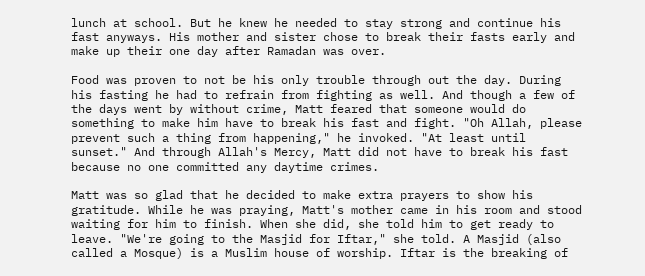lunch at school. But he knew he needed to stay strong and continue his fast anyways. His mother and sister chose to break their fasts early and make up their one day after Ramadan was over.

Food was proven to not be his only trouble through out the day. During his fasting he had to refrain from fighting as well. And though a few of the days went by without crime, Matt feared that someone would do something to make him have to break his fast and fight. "Oh Allah, please prevent such a thing from happening," he invoked. "At least until sunset." And through Allah's Mercy, Matt did not have to break his fast because no one committed any daytime crimes.

Matt was so glad that he decided to make extra prayers to show his gratitude. While he was praying, Matt's mother came in his room and stood waiting for him to finish. When she did, she told him to get ready to leave. "We're going to the Masjid for Iftar," she told. A Masjid (also called a Mosque) is a Muslim house of worship. Iftar is the breaking of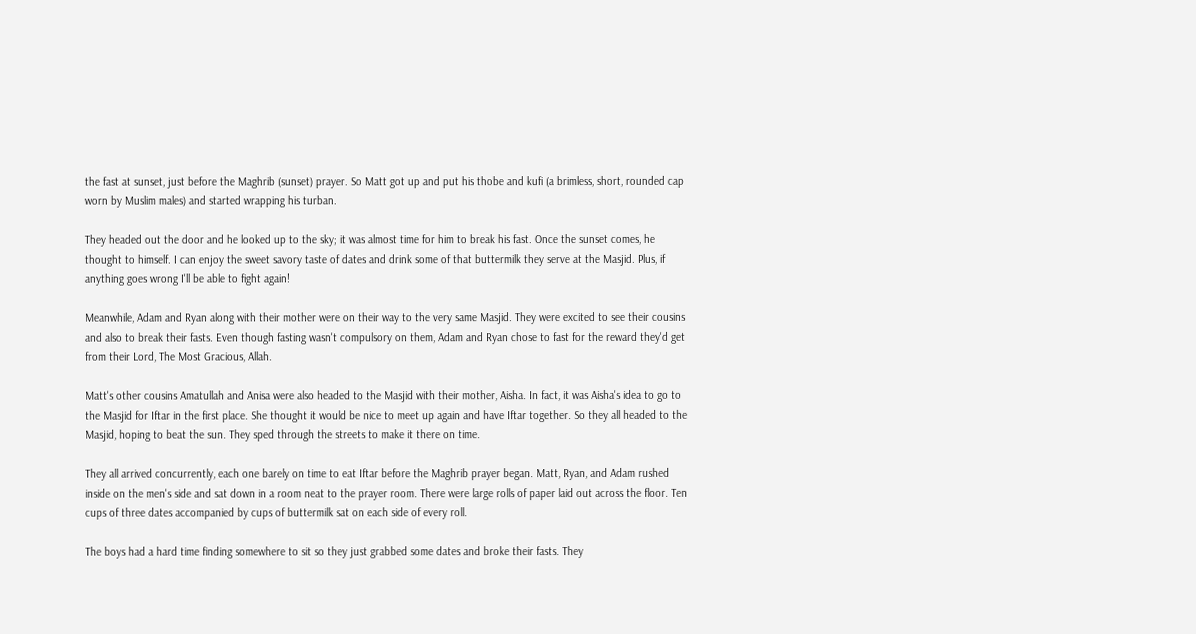the fast at sunset, just before the Maghrib (sunset) prayer. So Matt got up and put his thobe and kufi (a brimless, short, rounded cap worn by Muslim males) and started wrapping his turban.

They headed out the door and he looked up to the sky; it was almost time for him to break his fast. Once the sunset comes, he thought to himself. I can enjoy the sweet savory taste of dates and drink some of that buttermilk they serve at the Masjid. Plus, if anything goes wrong I'll be able to fight again!

Meanwhile, Adam and Ryan along with their mother were on their way to the very same Masjid. They were excited to see their cousins and also to break their fasts. Even though fasting wasn't compulsory on them, Adam and Ryan chose to fast for the reward they'd get from their Lord, The Most Gracious, Allah.

Matt's other cousins Amatullah and Anisa were also headed to the Masjid with their mother, Aisha. In fact, it was Aisha's idea to go to the Masjid for Iftar in the first place. She thought it would be nice to meet up again and have Iftar together. So they all headed to the Masjid, hoping to beat the sun. They sped through the streets to make it there on time.

They all arrived concurrently, each one barely on time to eat Iftar before the Maghrib prayer began. Matt, Ryan, and Adam rushed inside on the men's side and sat down in a room neat to the prayer room. There were large rolls of paper laid out across the floor. Ten cups of three dates accompanied by cups of buttermilk sat on each side of every roll.

The boys had a hard time finding somewhere to sit so they just grabbed some dates and broke their fasts. They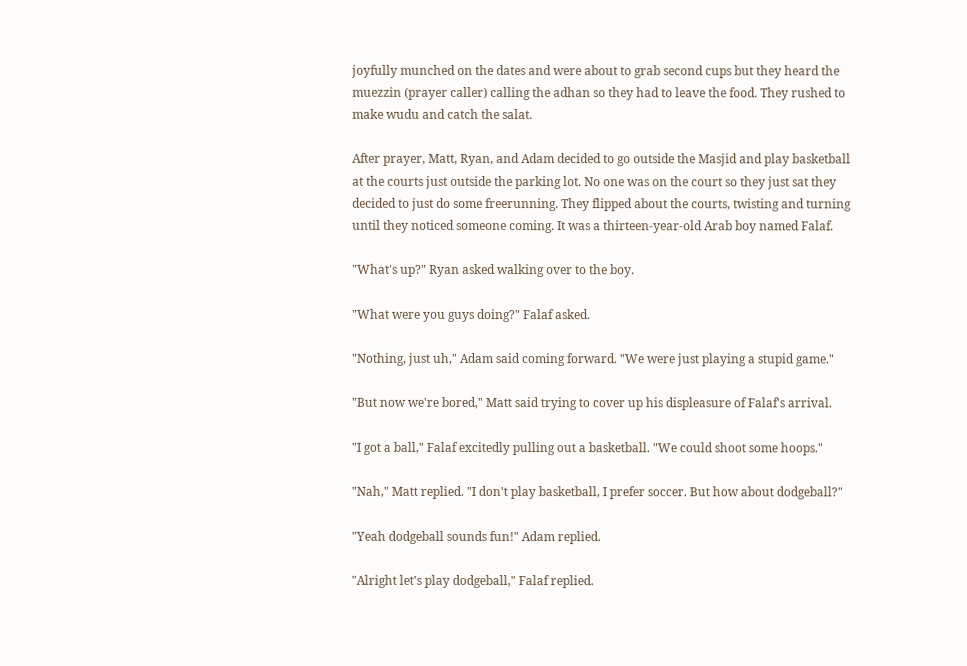joyfully munched on the dates and were about to grab second cups but they heard the muezzin (prayer caller) calling the adhan so they had to leave the food. They rushed to make wudu and catch the salat.

After prayer, Matt, Ryan, and Adam decided to go outside the Masjid and play basketball at the courts just outside the parking lot. No one was on the court so they just sat they decided to just do some freerunning. They flipped about the courts, twisting and turning until they noticed someone coming. It was a thirteen-year-old Arab boy named Falaf.

"What's up?" Ryan asked walking over to the boy.

"What were you guys doing?" Falaf asked.

"Nothing, just uh," Adam said coming forward. "We were just playing a stupid game."

"But now we're bored," Matt said trying to cover up his displeasure of Falaf's arrival.

"I got a ball," Falaf excitedly pulling out a basketball. "We could shoot some hoops."

"Nah," Matt replied. "I don't play basketball, I prefer soccer. But how about dodgeball?"

"Yeah dodgeball sounds fun!" Adam replied.

"Alright let's play dodgeball," Falaf replied.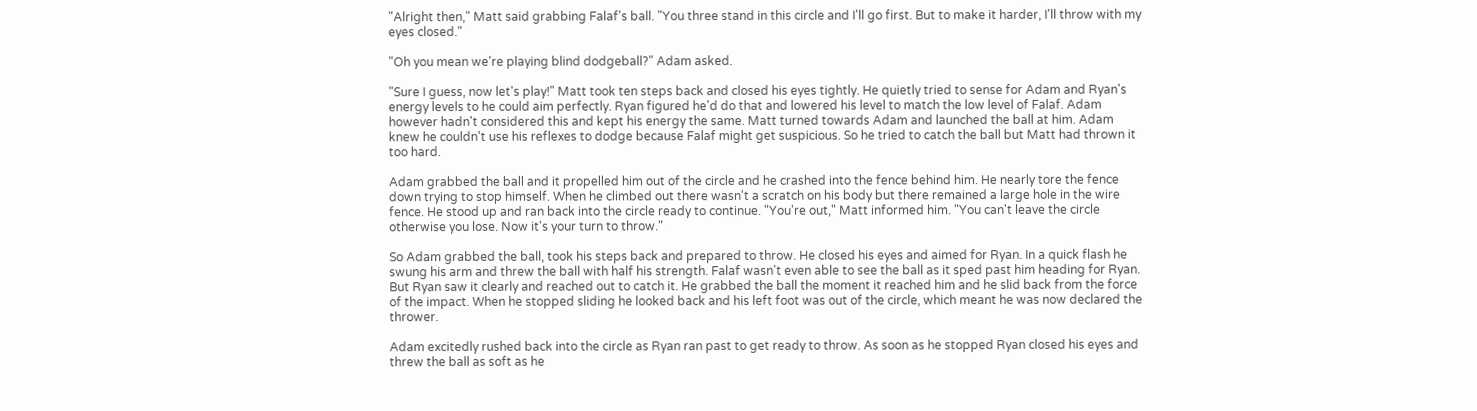"Alright then," Matt said grabbing Falaf's ball. "You three stand in this circle and I'll go first. But to make it harder, I'll throw with my eyes closed."

"Oh you mean we're playing blind dodgeball?" Adam asked.

"Sure I guess, now let's play!" Matt took ten steps back and closed his eyes tightly. He quietly tried to sense for Adam and Ryan's energy levels to he could aim perfectly. Ryan figured he'd do that and lowered his level to match the low level of Falaf. Adam however hadn't considered this and kept his energy the same. Matt turned towards Adam and launched the ball at him. Adam knew he couldn't use his reflexes to dodge because Falaf might get suspicious. So he tried to catch the ball but Matt had thrown it too hard.

Adam grabbed the ball and it propelled him out of the circle and he crashed into the fence behind him. He nearly tore the fence down trying to stop himself. When he climbed out there wasn't a scratch on his body but there remained a large hole in the wire fence. He stood up and ran back into the circle ready to continue. "You're out," Matt informed him. "You can't leave the circle otherwise you lose. Now it's your turn to throw."

So Adam grabbed the ball, took his steps back and prepared to throw. He closed his eyes and aimed for Ryan. In a quick flash he swung his arm and threw the ball with half his strength. Falaf wasn't even able to see the ball as it sped past him heading for Ryan. But Ryan saw it clearly and reached out to catch it. He grabbed the ball the moment it reached him and he slid back from the force of the impact. When he stopped sliding he looked back and his left foot was out of the circle, which meant he was now declared the thrower.

Adam excitedly rushed back into the circle as Ryan ran past to get ready to throw. As soon as he stopped Ryan closed his eyes and threw the ball as soft as he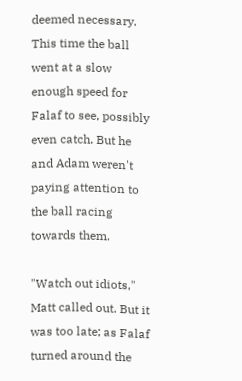deemed necessary. This time the ball went at a slow enough speed for Falaf to see, possibly even catch. But he and Adam weren't paying attention to the ball racing towards them.

"Watch out idiots," Matt called out. But it was too late; as Falaf turned around the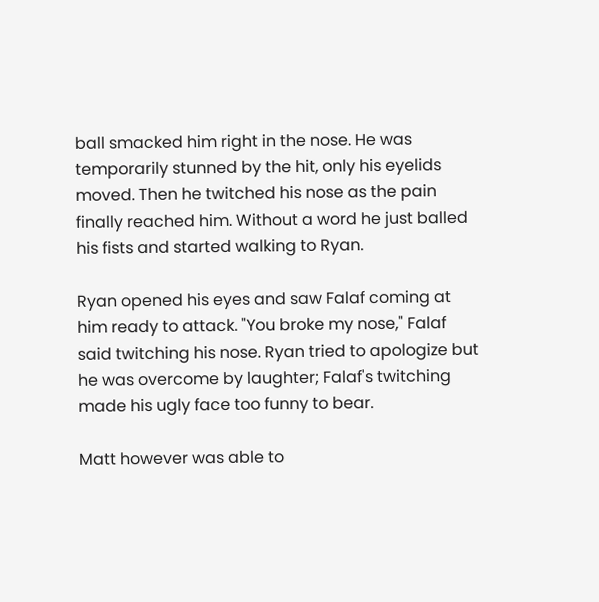ball smacked him right in the nose. He was temporarily stunned by the hit, only his eyelids moved. Then he twitched his nose as the pain finally reached him. Without a word he just balled his fists and started walking to Ryan.

Ryan opened his eyes and saw Falaf coming at him ready to attack. "You broke my nose," Falaf said twitching his nose. Ryan tried to apologize but he was overcome by laughter; Falaf's twitching made his ugly face too funny to bear.

Matt however was able to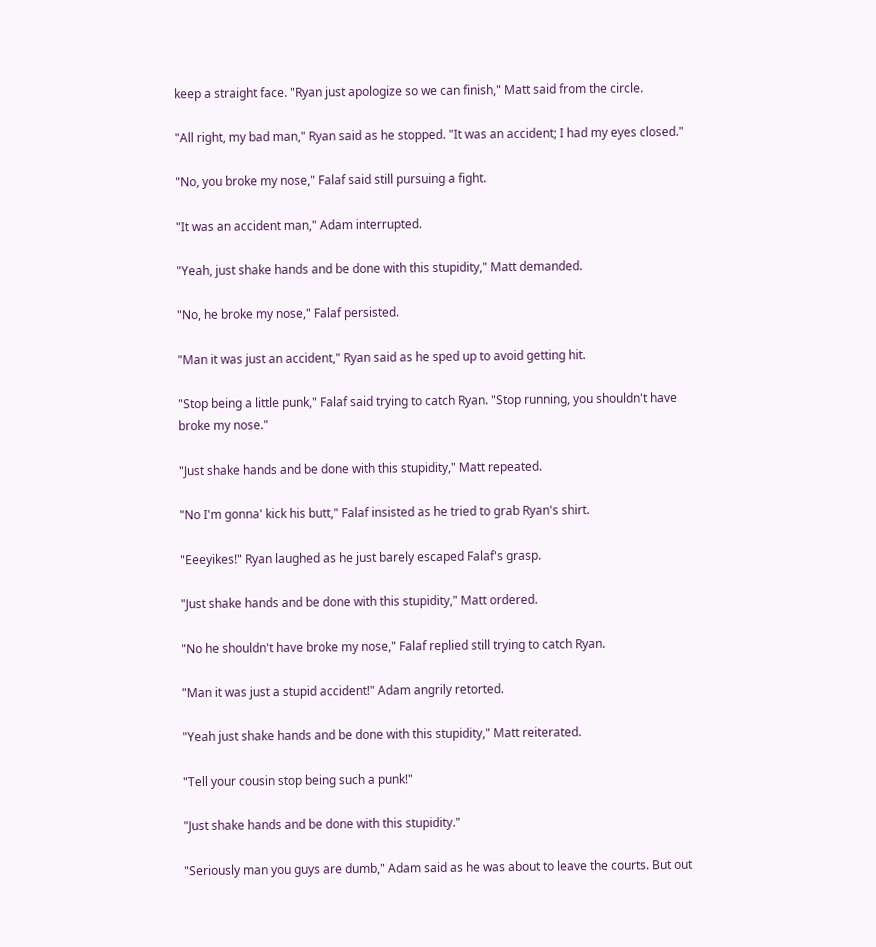keep a straight face. "Ryan just apologize so we can finish," Matt said from the circle.

"All right, my bad man," Ryan said as he stopped. "It was an accident; I had my eyes closed."

"No, you broke my nose," Falaf said still pursuing a fight.

"It was an accident man," Adam interrupted.

"Yeah, just shake hands and be done with this stupidity," Matt demanded.

"No, he broke my nose," Falaf persisted.

"Man it was just an accident," Ryan said as he sped up to avoid getting hit.

"Stop being a little punk," Falaf said trying to catch Ryan. "Stop running, you shouldn't have broke my nose."

"Just shake hands and be done with this stupidity," Matt repeated.

"No I'm gonna' kick his butt," Falaf insisted as he tried to grab Ryan's shirt.

"Eeeyikes!" Ryan laughed as he just barely escaped Falaf's grasp.

"Just shake hands and be done with this stupidity," Matt ordered.

"No he shouldn't have broke my nose," Falaf replied still trying to catch Ryan.

"Man it was just a stupid accident!" Adam angrily retorted.

"Yeah just shake hands and be done with this stupidity," Matt reiterated.

"Tell your cousin stop being such a punk!"

"Just shake hands and be done with this stupidity."

"Seriously man you guys are dumb," Adam said as he was about to leave the courts. But out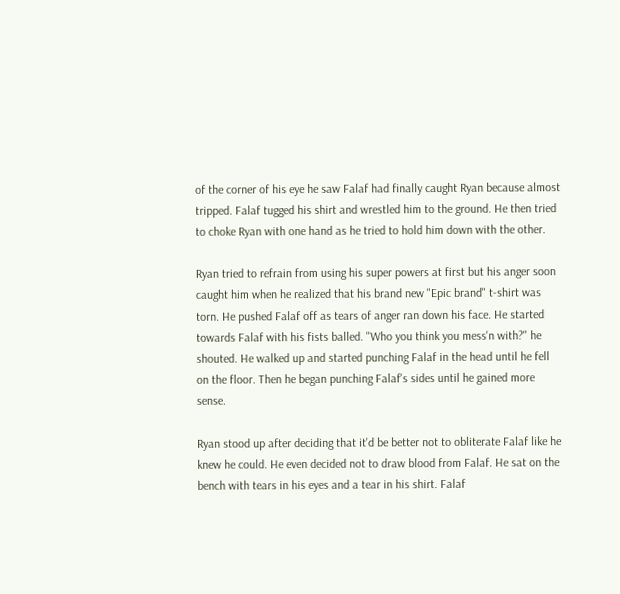of the corner of his eye he saw Falaf had finally caught Ryan because almost tripped. Falaf tugged his shirt and wrestled him to the ground. He then tried to choke Ryan with one hand as he tried to hold him down with the other.

Ryan tried to refrain from using his super powers at first but his anger soon caught him when he realized that his brand new "Epic brand" t-shirt was torn. He pushed Falaf off as tears of anger ran down his face. He started towards Falaf with his fists balled. "Who you think you mess'n with?" he shouted. He walked up and started punching Falaf in the head until he fell on the floor. Then he began punching Falaf's sides until he gained more sense.

Ryan stood up after deciding that it'd be better not to obliterate Falaf like he knew he could. He even decided not to draw blood from Falaf. He sat on the bench with tears in his eyes and a tear in his shirt. Falaf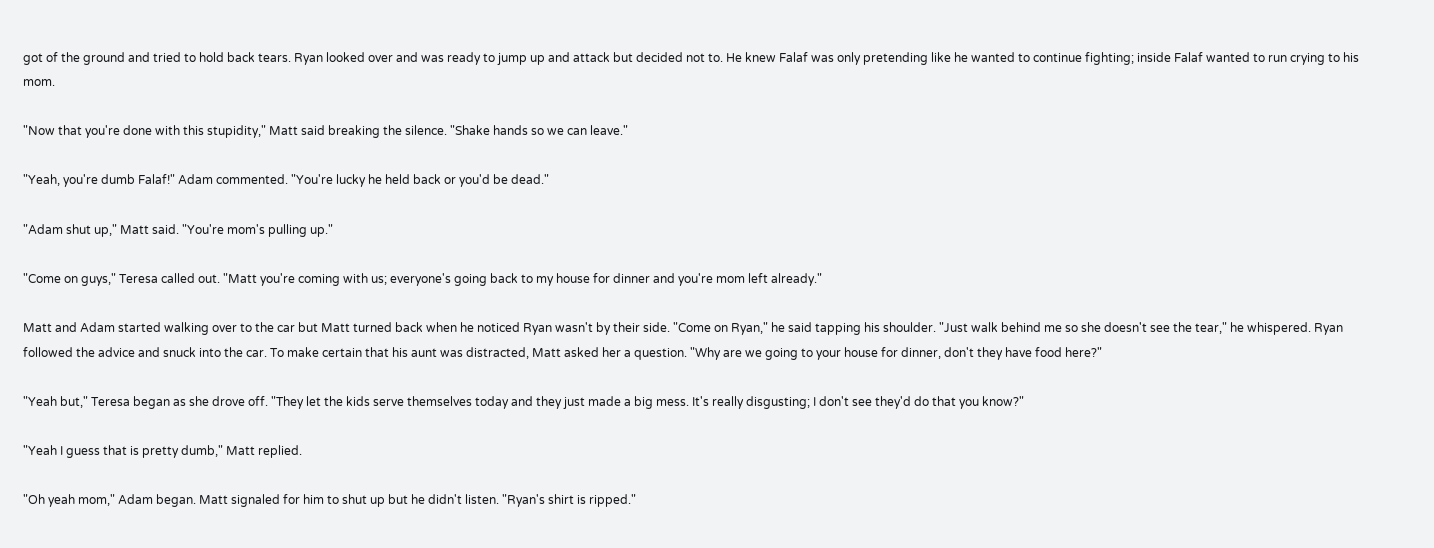got of the ground and tried to hold back tears. Ryan looked over and was ready to jump up and attack but decided not to. He knew Falaf was only pretending like he wanted to continue fighting; inside Falaf wanted to run crying to his mom.

"Now that you're done with this stupidity," Matt said breaking the silence. "Shake hands so we can leave."

"Yeah, you're dumb Falaf!" Adam commented. "You're lucky he held back or you'd be dead."

"Adam shut up," Matt said. "You're mom's pulling up."

"Come on guys," Teresa called out. "Matt you're coming with us; everyone's going back to my house for dinner and you're mom left already."

Matt and Adam started walking over to the car but Matt turned back when he noticed Ryan wasn't by their side. "Come on Ryan," he said tapping his shoulder. "Just walk behind me so she doesn't see the tear," he whispered. Ryan followed the advice and snuck into the car. To make certain that his aunt was distracted, Matt asked her a question. "Why are we going to your house for dinner, don't they have food here?"

"Yeah but," Teresa began as she drove off. "They let the kids serve themselves today and they just made a big mess. It's really disgusting; I don't see they'd do that you know?"

"Yeah I guess that is pretty dumb," Matt replied.

"Oh yeah mom," Adam began. Matt signaled for him to shut up but he didn't listen. "Ryan's shirt is ripped."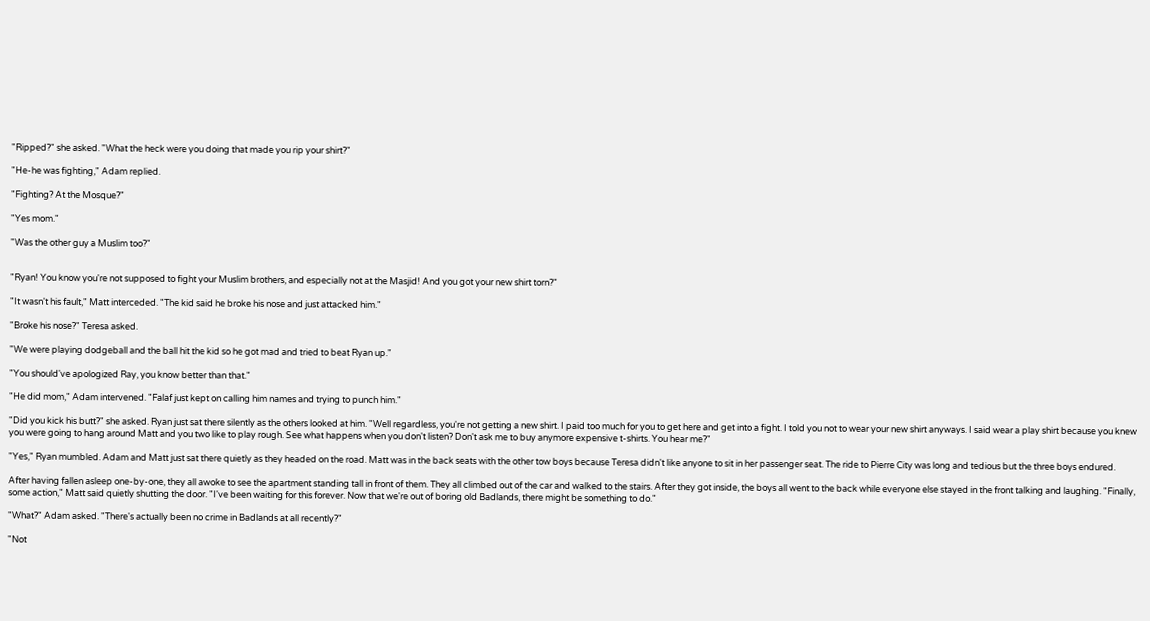"Ripped?" she asked. "What the heck were you doing that made you rip your shirt?"

"He-he was fighting," Adam replied.

"Fighting? At the Mosque?"

"Yes mom."

"Was the other guy a Muslim too?"


"Ryan! You know you're not supposed to fight your Muslim brothers, and especially not at the Masjid! And you got your new shirt torn?"

"It wasn't his fault," Matt interceded. "The kid said he broke his nose and just attacked him."

"Broke his nose?" Teresa asked.

"We were playing dodgeball and the ball hit the kid so he got mad and tried to beat Ryan up."

"You should've apologized Ray, you know better than that."

"He did mom," Adam intervened. "Falaf just kept on calling him names and trying to punch him."

"Did you kick his butt?" she asked. Ryan just sat there silently as the others looked at him. "Well regardless, you're not getting a new shirt. I paid too much for you to get here and get into a fight. I told you not to wear your new shirt anyways. I said wear a play shirt because you knew you were going to hang around Matt and you two like to play rough. See what happens when you don't listen? Don't ask me to buy anymore expensive t-shirts. You hear me?"

"Yes," Ryan mumbled. Adam and Matt just sat there quietly as they headed on the road. Matt was in the back seats with the other tow boys because Teresa didn't like anyone to sit in her passenger seat. The ride to Pierre City was long and tedious but the three boys endured.

After having fallen asleep one-by-one, they all awoke to see the apartment standing tall in front of them. They all climbed out of the car and walked to the stairs. After they got inside, the boys all went to the back while everyone else stayed in the front talking and laughing. "Finally, some action," Matt said quietly shutting the door. "I've been waiting for this forever. Now that we're out of boring old Badlands, there might be something to do."

"What?" Adam asked. "There's actually been no crime in Badlands at all recently?"

"Not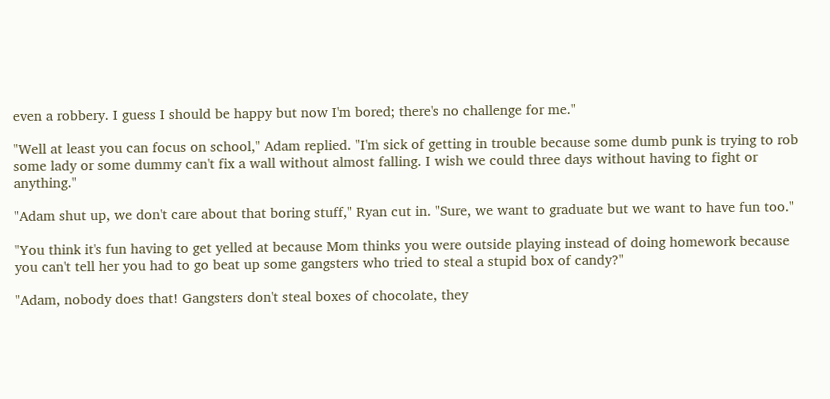even a robbery. I guess I should be happy but now I'm bored; there's no challenge for me."

"Well at least you can focus on school," Adam replied. "I'm sick of getting in trouble because some dumb punk is trying to rob some lady or some dummy can't fix a wall without almost falling. I wish we could three days without having to fight or anything."

"Adam shut up, we don't care about that boring stuff," Ryan cut in. "Sure, we want to graduate but we want to have fun too."

"You think it's fun having to get yelled at because Mom thinks you were outside playing instead of doing homework because you can't tell her you had to go beat up some gangsters who tried to steal a stupid box of candy?"

"Adam, nobody does that! Gangsters don't steal boxes of chocolate, they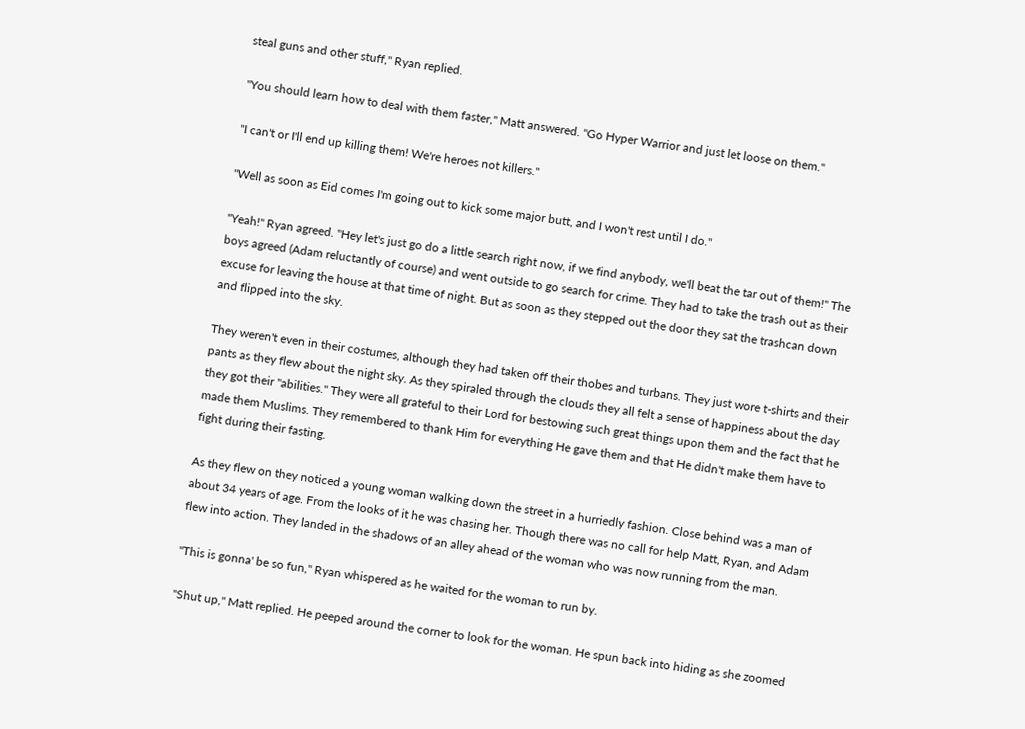steal guns and other stuff," Ryan replied.

"You should learn how to deal with them faster," Matt answered. "Go Hyper Warrior and just let loose on them."

"I can't or I'll end up killing them! We're heroes not killers."

"Well as soon as Eid comes I'm going out to kick some major butt, and I won't rest until I do."

"Yeah!" Ryan agreed. "Hey let's just go do a little search right now, if we find anybody, we'll beat the tar out of them!" The boys agreed (Adam reluctantly of course) and went outside to go search for crime. They had to take the trash out as their excuse for leaving the house at that time of night. But as soon as they stepped out the door they sat the trashcan down and flipped into the sky.

They weren't even in their costumes, although they had taken off their thobes and turbans. They just wore t-shirts and their pants as they flew about the night sky. As they spiraled through the clouds they all felt a sense of happiness about the day they got their "abilities." They were all grateful to their Lord for bestowing such great things upon them and the fact that he made them Muslims. They remembered to thank Him for everything He gave them and that He didn't make them have to fight during their fasting.

As they flew on they noticed a young woman walking down the street in a hurriedly fashion. Close behind was a man of about 34 years of age. From the looks of it he was chasing her. Though there was no call for help Matt, Ryan, and Adam flew into action. They landed in the shadows of an alley ahead of the woman who was now running from the man.

"This is gonna' be so fun," Ryan whispered as he waited for the woman to run by.

"Shut up," Matt replied. He peeped around the corner to look for the woman. He spun back into hiding as she zoomed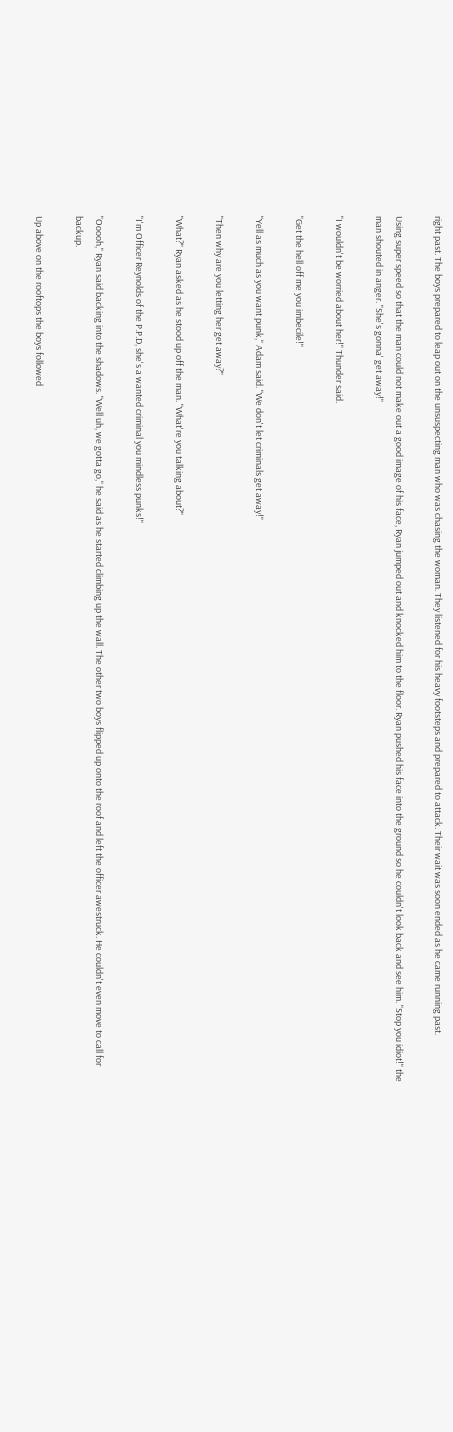right past. The boys prepared to leap out on the unsuspecting man who was chasing the woman. They listened for his heavy footsteps and prepared to attack. Their wait was soon ended as he came running past.

Using super speed so that the man could not make out a good image of his face, Ryan jumped out and knocked him to the floor. Ryan pushed his face into the ground so he couldn't look back and see him. "Stop you idiot!" the man shouted in anger. "She's gonna' get away!"

"I wouldn't be worried about her!" Thunder said.

"Get the hell off me you imbecile!"

"Yell as much as you want punk," Adam said. "We don't let criminals get away!"

"Then why are you letting her get away?"

"What?" Ryan asked as he stood up off the man. "What're you talking about?"

"I'm Officer Reynolds of the P.P.D, she's a wanted criminal you mindless punks!"

"Ooooh," Ryan said backing into the shadows. "Well uh, we gotta go," he said as he started climbing up the wall. The other two boys flipped up onto the roof and left the officer awestruck. He couldn't even move to call for backup.

Up above on the rooftops the boys followed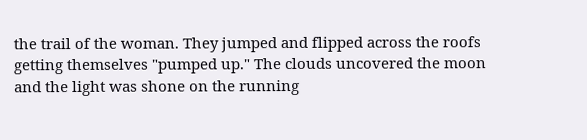the trail of the woman. They jumped and flipped across the roofs getting themselves "pumped up." The clouds uncovered the moon and the light was shone on the running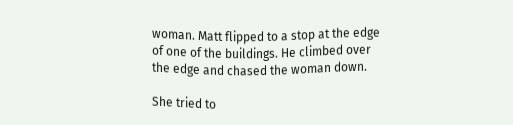woman. Matt flipped to a stop at the edge of one of the buildings. He climbed over the edge and chased the woman down.

She tried to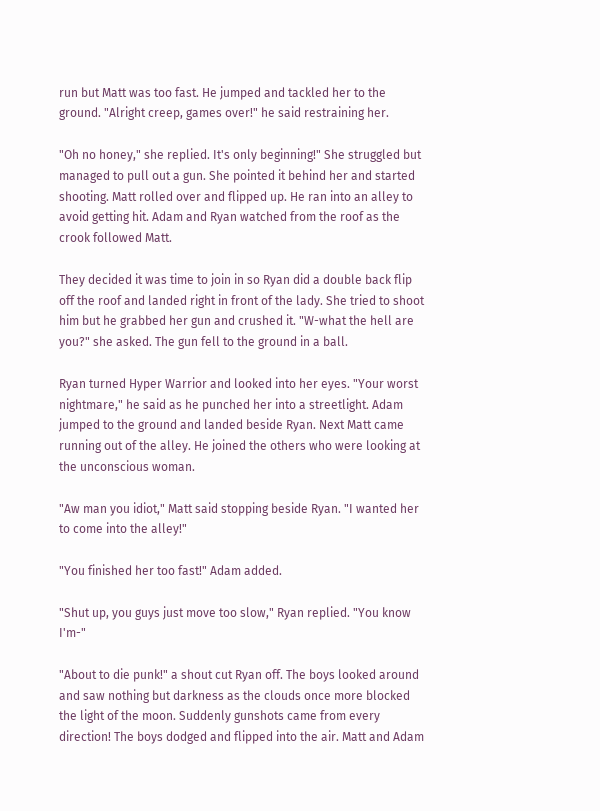run but Matt was too fast. He jumped and tackled her to the ground. "Alright creep, games over!" he said restraining her.

"Oh no honey," she replied. It's only beginning!" She struggled but managed to pull out a gun. She pointed it behind her and started shooting. Matt rolled over and flipped up. He ran into an alley to avoid getting hit. Adam and Ryan watched from the roof as the crook followed Matt.

They decided it was time to join in so Ryan did a double back flip off the roof and landed right in front of the lady. She tried to shoot him but he grabbed her gun and crushed it. "W-what the hell are you?" she asked. The gun fell to the ground in a ball.

Ryan turned Hyper Warrior and looked into her eyes. "Your worst nightmare," he said as he punched her into a streetlight. Adam jumped to the ground and landed beside Ryan. Next Matt came running out of the alley. He joined the others who were looking at the unconscious woman.

"Aw man you idiot," Matt said stopping beside Ryan. "I wanted her to come into the alley!"

"You finished her too fast!" Adam added.

"Shut up, you guys just move too slow," Ryan replied. "You know I'm-"

"About to die punk!" a shout cut Ryan off. The boys looked around and saw nothing but darkness as the clouds once more blocked the light of the moon. Suddenly gunshots came from every direction! The boys dodged and flipped into the air. Matt and Adam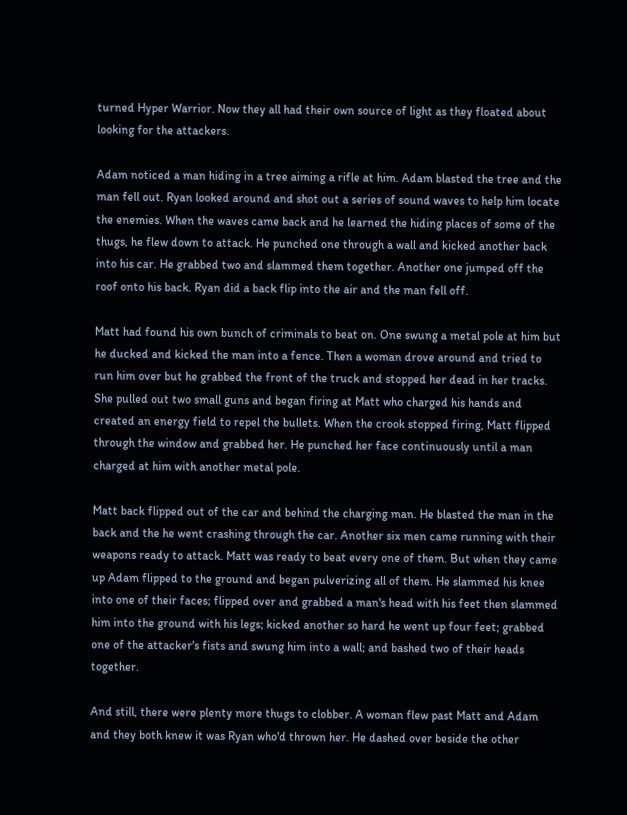turned Hyper Warrior. Now they all had their own source of light as they floated about looking for the attackers.

Adam noticed a man hiding in a tree aiming a rifle at him. Adam blasted the tree and the man fell out. Ryan looked around and shot out a series of sound waves to help him locate the enemies. When the waves came back and he learned the hiding places of some of the thugs, he flew down to attack. He punched one through a wall and kicked another back into his car. He grabbed two and slammed them together. Another one jumped off the roof onto his back. Ryan did a back flip into the air and the man fell off.

Matt had found his own bunch of criminals to beat on. One swung a metal pole at him but he ducked and kicked the man into a fence. Then a woman drove around and tried to run him over but he grabbed the front of the truck and stopped her dead in her tracks. She pulled out two small guns and began firing at Matt who charged his hands and created an energy field to repel the bullets. When the crook stopped firing, Matt flipped through the window and grabbed her. He punched her face continuously until a man charged at him with another metal pole.

Matt back flipped out of the car and behind the charging man. He blasted the man in the back and the he went crashing through the car. Another six men came running with their weapons ready to attack. Matt was ready to beat every one of them. But when they came up Adam flipped to the ground and began pulverizing all of them. He slammed his knee into one of their faces; flipped over and grabbed a man's head with his feet then slammed him into the ground with his legs; kicked another so hard he went up four feet; grabbed one of the attacker's fists and swung him into a wall; and bashed two of their heads together.

And still, there were plenty more thugs to clobber. A woman flew past Matt and Adam and they both knew it was Ryan who'd thrown her. He dashed over beside the other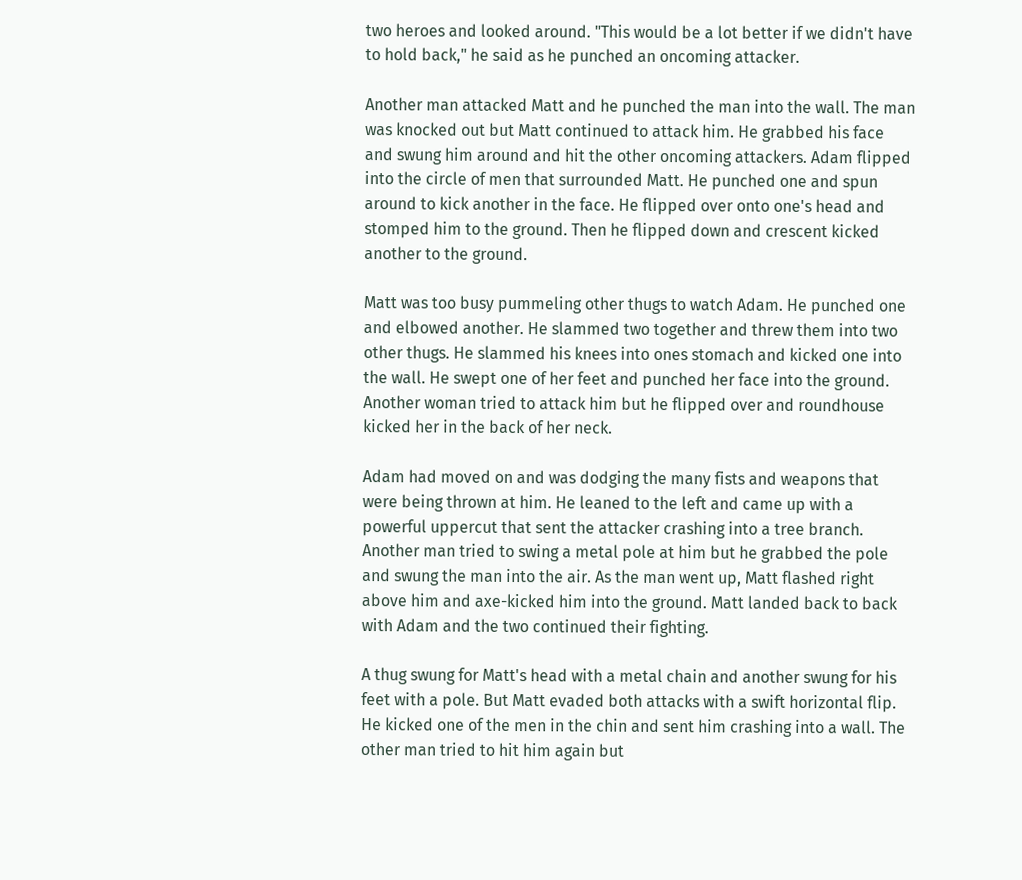two heroes and looked around. "This would be a lot better if we didn't have to hold back," he said as he punched an oncoming attacker.

Another man attacked Matt and he punched the man into the wall. The man was knocked out but Matt continued to attack him. He grabbed his face and swung him around and hit the other oncoming attackers. Adam flipped into the circle of men that surrounded Matt. He punched one and spun around to kick another in the face. He flipped over onto one's head and stomped him to the ground. Then he flipped down and crescent kicked another to the ground.

Matt was too busy pummeling other thugs to watch Adam. He punched one and elbowed another. He slammed two together and threw them into two other thugs. He slammed his knees into ones stomach and kicked one into the wall. He swept one of her feet and punched her face into the ground. Another woman tried to attack him but he flipped over and roundhouse kicked her in the back of her neck.

Adam had moved on and was dodging the many fists and weapons that were being thrown at him. He leaned to the left and came up with a powerful uppercut that sent the attacker crashing into a tree branch. Another man tried to swing a metal pole at him but he grabbed the pole and swung the man into the air. As the man went up, Matt flashed right above him and axe-kicked him into the ground. Matt landed back to back with Adam and the two continued their fighting.

A thug swung for Matt's head with a metal chain and another swung for his feet with a pole. But Matt evaded both attacks with a swift horizontal flip. He kicked one of the men in the chin and sent him crashing into a wall. The other man tried to hit him again but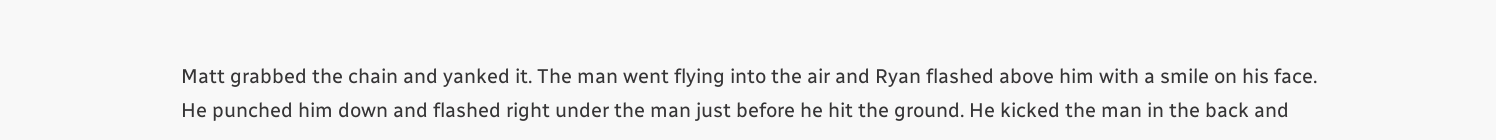Matt grabbed the chain and yanked it. The man went flying into the air and Ryan flashed above him with a smile on his face. He punched him down and flashed right under the man just before he hit the ground. He kicked the man in the back and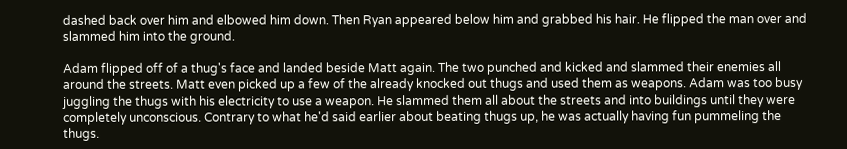dashed back over him and elbowed him down. Then Ryan appeared below him and grabbed his hair. He flipped the man over and slammed him into the ground.

Adam flipped off of a thug's face and landed beside Matt again. The two punched and kicked and slammed their enemies all around the streets. Matt even picked up a few of the already knocked out thugs and used them as weapons. Adam was too busy juggling the thugs with his electricity to use a weapon. He slammed them all about the streets and into buildings until they were completely unconscious. Contrary to what he'd said earlier about beating thugs up, he was actually having fun pummeling the thugs.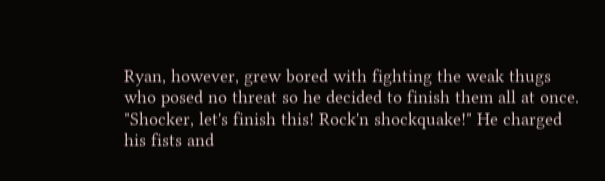Ryan, however, grew bored with fighting the weak thugs who posed no threat so he decided to finish them all at once. "Shocker, let's finish this! Rock'n shockquake!" He charged his fists and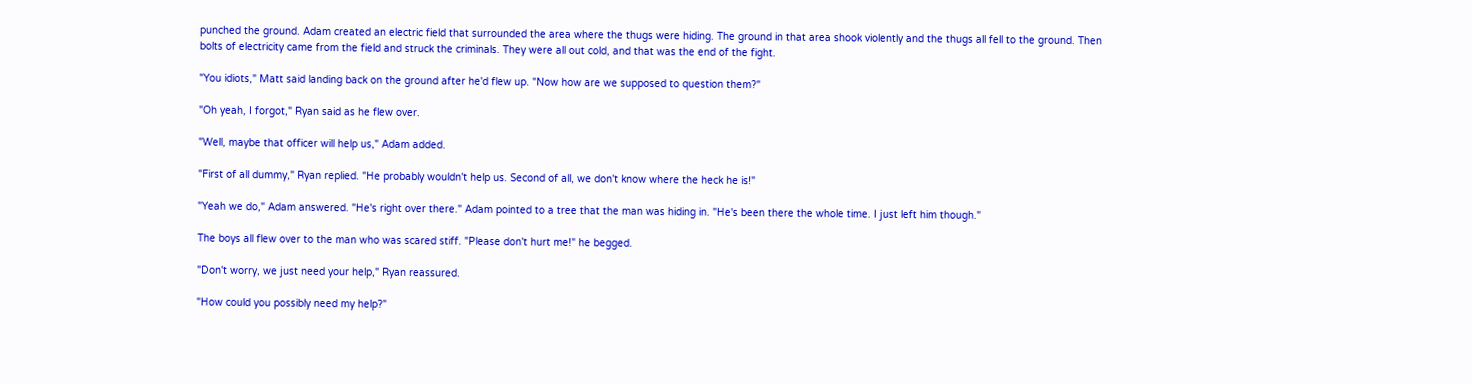punched the ground. Adam created an electric field that surrounded the area where the thugs were hiding. The ground in that area shook violently and the thugs all fell to the ground. Then bolts of electricity came from the field and struck the criminals. They were all out cold, and that was the end of the fight.

"You idiots," Matt said landing back on the ground after he'd flew up. "Now how are we supposed to question them?"

"Oh yeah, I forgot," Ryan said as he flew over.

"Well, maybe that officer will help us," Adam added.

"First of all dummy," Ryan replied. "He probably wouldn't help us. Second of all, we don't know where the heck he is!"

"Yeah we do," Adam answered. "He's right over there." Adam pointed to a tree that the man was hiding in. "He's been there the whole time. I just left him though."

The boys all flew over to the man who was scared stiff. "Please don't hurt me!" he begged.

"Don't worry, we just need your help," Ryan reassured.

"How could you possibly need my help?"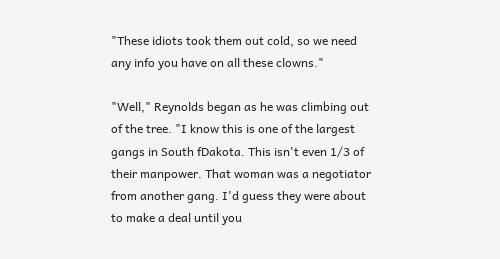"These idiots took them out cold, so we need any info you have on all these clowns."

"Well," Reynolds began as he was climbing out of the tree. "I know this is one of the largest gangs in South fDakota. This isn't even 1/3 of their manpower. That woman was a negotiator from another gang. I'd guess they were about to make a deal until you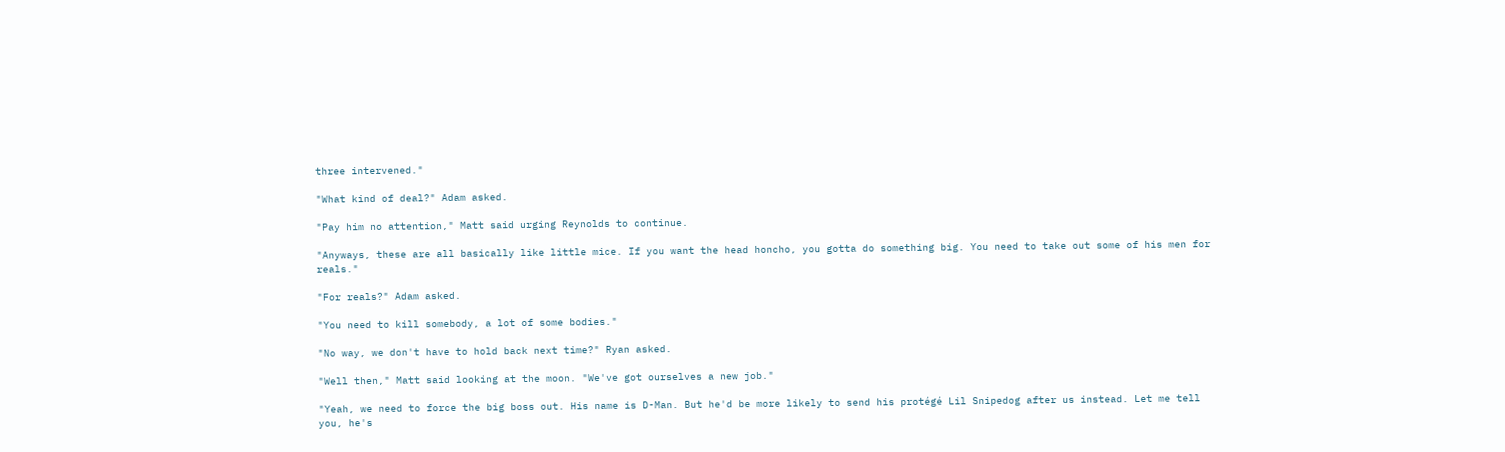three intervened."

"What kind of deal?" Adam asked.

"Pay him no attention," Matt said urging Reynolds to continue.

"Anyways, these are all basically like little mice. If you want the head honcho, you gotta do something big. You need to take out some of his men for reals."

"For reals?" Adam asked.

"You need to kill somebody, a lot of some bodies."

"No way, we don't have to hold back next time?" Ryan asked.

"Well then," Matt said looking at the moon. "We've got ourselves a new job."

"Yeah, we need to force the big boss out. His name is D-Man. But he'd be more likely to send his protégé Lil Snipedog after us instead. Let me tell you, he's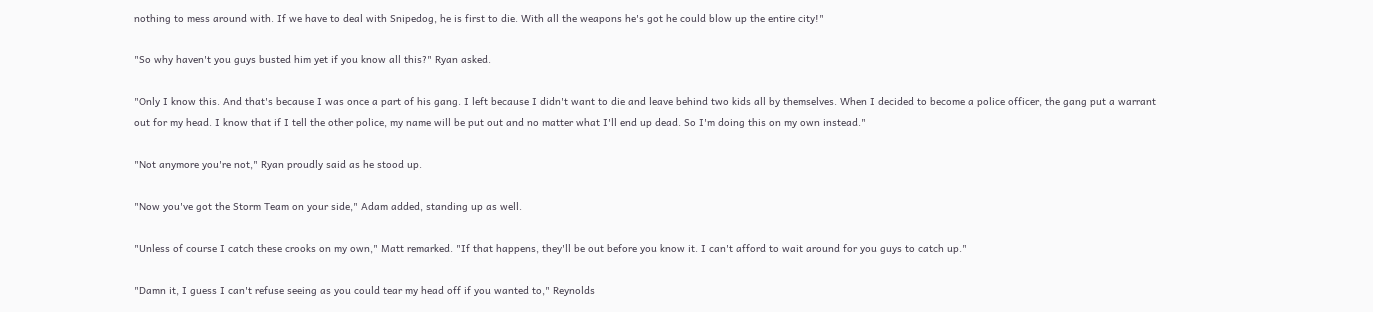nothing to mess around with. If we have to deal with Snipedog, he is first to die. With all the weapons he's got he could blow up the entire city!"

"So why haven't you guys busted him yet if you know all this?" Ryan asked.

"Only I know this. And that's because I was once a part of his gang. I left because I didn't want to die and leave behind two kids all by themselves. When I decided to become a police officer, the gang put a warrant out for my head. I know that if I tell the other police, my name will be put out and no matter what I'll end up dead. So I'm doing this on my own instead."

"Not anymore you're not," Ryan proudly said as he stood up.

"Now you've got the Storm Team on your side," Adam added, standing up as well.

"Unless of course I catch these crooks on my own," Matt remarked. "If that happens, they'll be out before you know it. I can't afford to wait around for you guys to catch up."

"Damn it, I guess I can't refuse seeing as you could tear my head off if you wanted to," Reynolds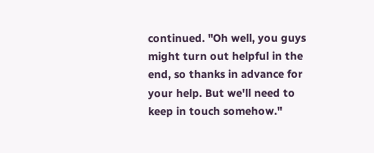continued. "Oh well, you guys might turn out helpful in the end, so thanks in advance for your help. But we'll need to keep in touch somehow."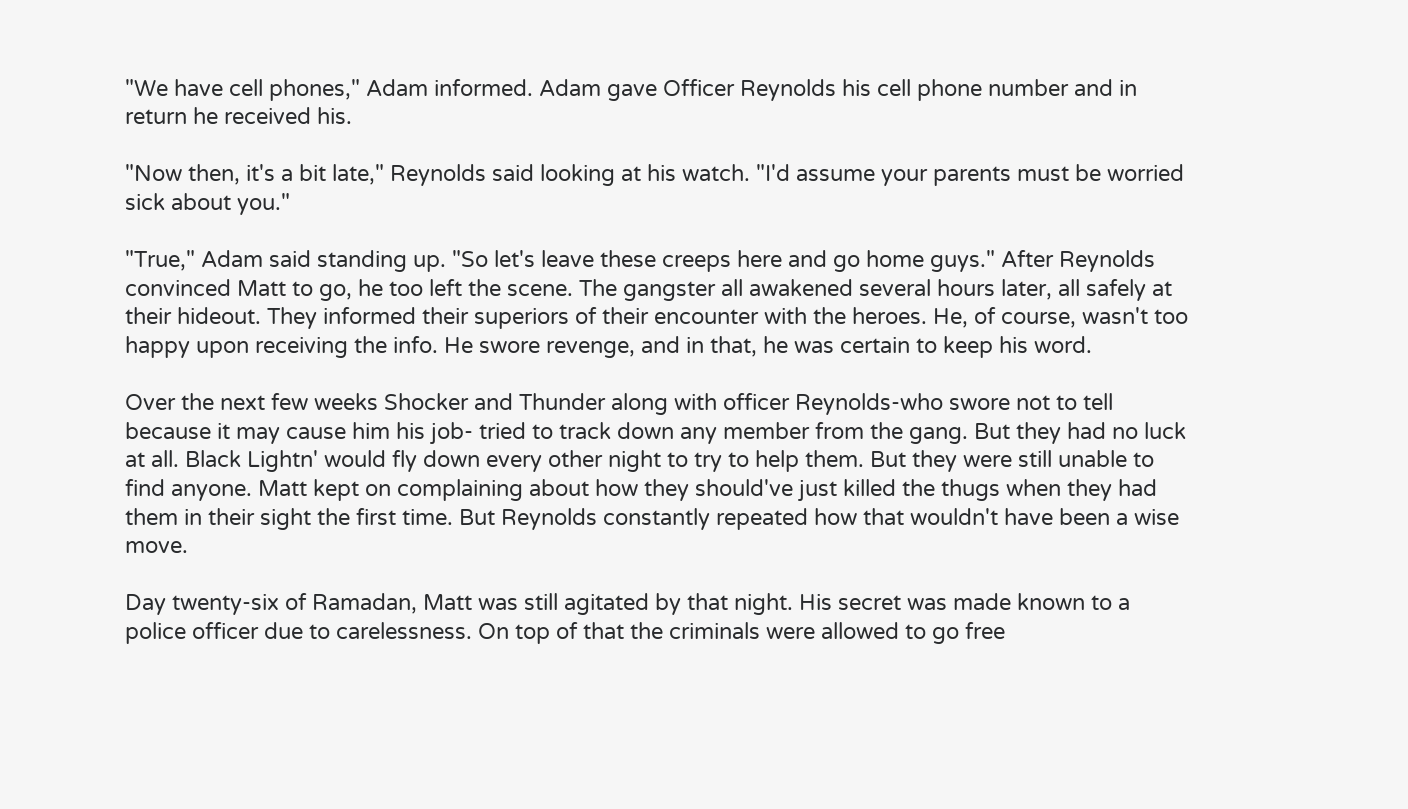"We have cell phones," Adam informed. Adam gave Officer Reynolds his cell phone number and in return he received his.

"Now then, it's a bit late," Reynolds said looking at his watch. "I'd assume your parents must be worried sick about you."

"True," Adam said standing up. "So let's leave these creeps here and go home guys." After Reynolds convinced Matt to go, he too left the scene. The gangster all awakened several hours later, all safely at their hideout. They informed their superiors of their encounter with the heroes. He, of course, wasn't too happy upon receiving the info. He swore revenge, and in that, he was certain to keep his word.

Over the next few weeks Shocker and Thunder along with officer Reynolds-who swore not to tell because it may cause him his job- tried to track down any member from the gang. But they had no luck at all. Black Lightn' would fly down every other night to try to help them. But they were still unable to find anyone. Matt kept on complaining about how they should've just killed the thugs when they had them in their sight the first time. But Reynolds constantly repeated how that wouldn't have been a wise move.

Day twenty-six of Ramadan, Matt was still agitated by that night. His secret was made known to a police officer due to carelessness. On top of that the criminals were allowed to go free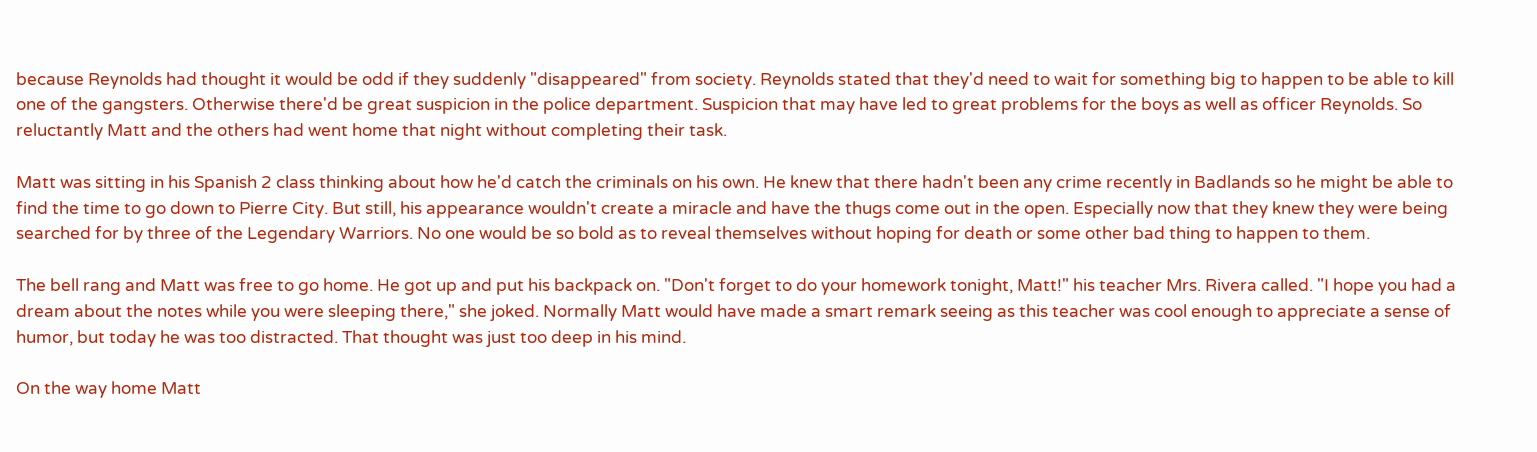because Reynolds had thought it would be odd if they suddenly "disappeared" from society. Reynolds stated that they'd need to wait for something big to happen to be able to kill one of the gangsters. Otherwise there'd be great suspicion in the police department. Suspicion that may have led to great problems for the boys as well as officer Reynolds. So reluctantly Matt and the others had went home that night without completing their task.

Matt was sitting in his Spanish 2 class thinking about how he'd catch the criminals on his own. He knew that there hadn't been any crime recently in Badlands so he might be able to find the time to go down to Pierre City. But still, his appearance wouldn't create a miracle and have the thugs come out in the open. Especially now that they knew they were being searched for by three of the Legendary Warriors. No one would be so bold as to reveal themselves without hoping for death or some other bad thing to happen to them.

The bell rang and Matt was free to go home. He got up and put his backpack on. "Don't forget to do your homework tonight, Matt!" his teacher Mrs. Rivera called. "I hope you had a dream about the notes while you were sleeping there," she joked. Normally Matt would have made a smart remark seeing as this teacher was cool enough to appreciate a sense of humor, but today he was too distracted. That thought was just too deep in his mind.

On the way home Matt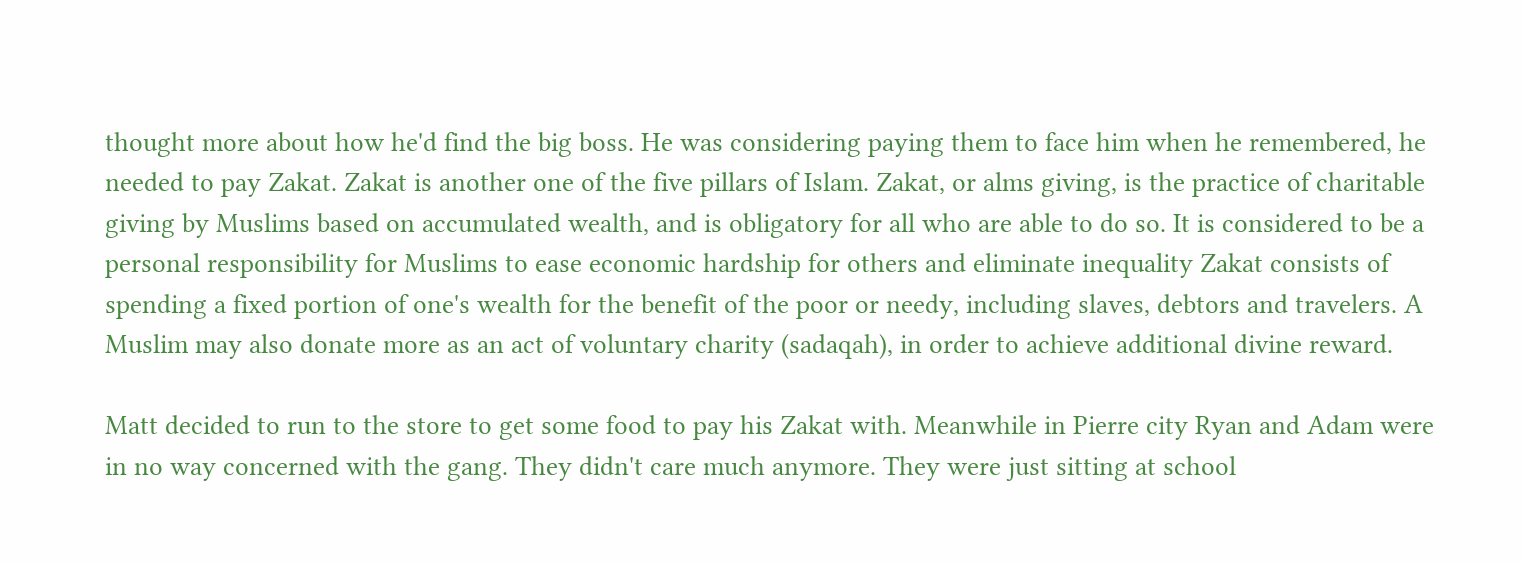thought more about how he'd find the big boss. He was considering paying them to face him when he remembered, he needed to pay Zakat. Zakat is another one of the five pillars of Islam. Zakat, or alms giving, is the practice of charitable giving by Muslims based on accumulated wealth, and is obligatory for all who are able to do so. It is considered to be a personal responsibility for Muslims to ease economic hardship for others and eliminate inequality Zakat consists of spending a fixed portion of one's wealth for the benefit of the poor or needy, including slaves, debtors and travelers. A Muslim may also donate more as an act of voluntary charity (sadaqah), in order to achieve additional divine reward.

Matt decided to run to the store to get some food to pay his Zakat with. Meanwhile in Pierre city Ryan and Adam were in no way concerned with the gang. They didn't care much anymore. They were just sitting at school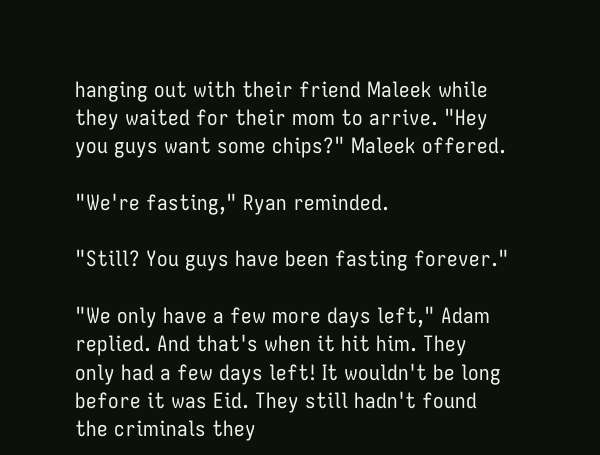hanging out with their friend Maleek while they waited for their mom to arrive. "Hey you guys want some chips?" Maleek offered.

"We're fasting," Ryan reminded.

"Still? You guys have been fasting forever."

"We only have a few more days left," Adam replied. And that's when it hit him. They only had a few days left! It wouldn't be long before it was Eid. They still hadn't found the criminals they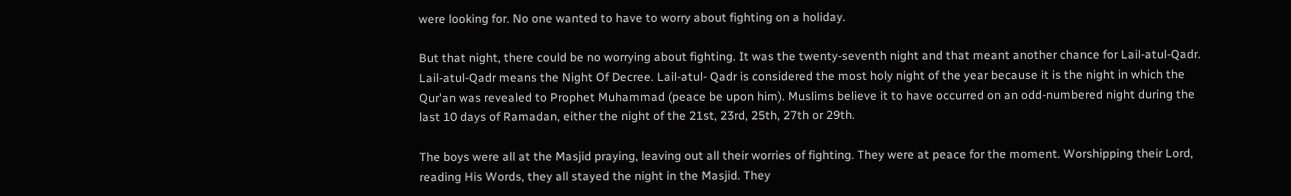were looking for. No one wanted to have to worry about fighting on a holiday.

But that night, there could be no worrying about fighting. It was the twenty-seventh night and that meant another chance for Lail-atul-Qadr. Lail-atul-Qadr means the Night Of Decree. Lail-atul- Qadr is considered the most holy night of the year because it is the night in which the Qur'an was revealed to Prophet Muhammad (peace be upon him). Muslims believe it to have occurred on an odd-numbered night during the last 10 days of Ramadan, either the night of the 21st, 23rd, 25th, 27th or 29th.

The boys were all at the Masjid praying, leaving out all their worries of fighting. They were at peace for the moment. Worshipping their Lord, reading His Words, they all stayed the night in the Masjid. They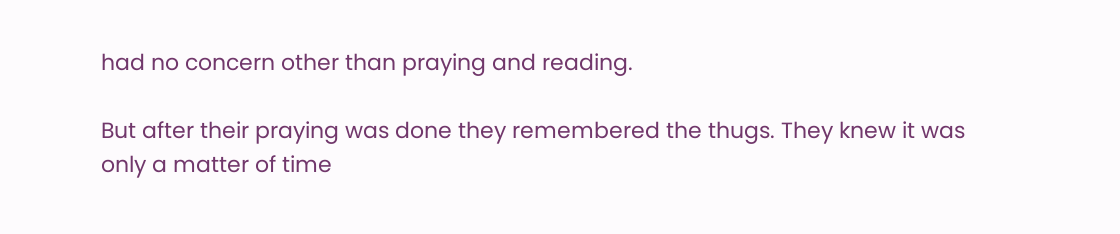had no concern other than praying and reading.

But after their praying was done they remembered the thugs. They knew it was only a matter of time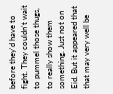before they'd have to fight. They couldn't wait to pummel those thugs, to really show them something. Just not on Eid. But it appeared that that may very well be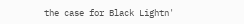the case for Black Lightn'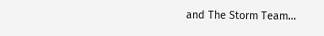and The Storm Team…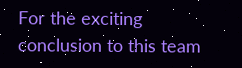For the exciting conclusion to this team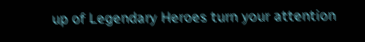up of Legendary Heroes turn your attention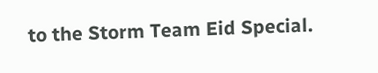to the Storm Team Eid Special.